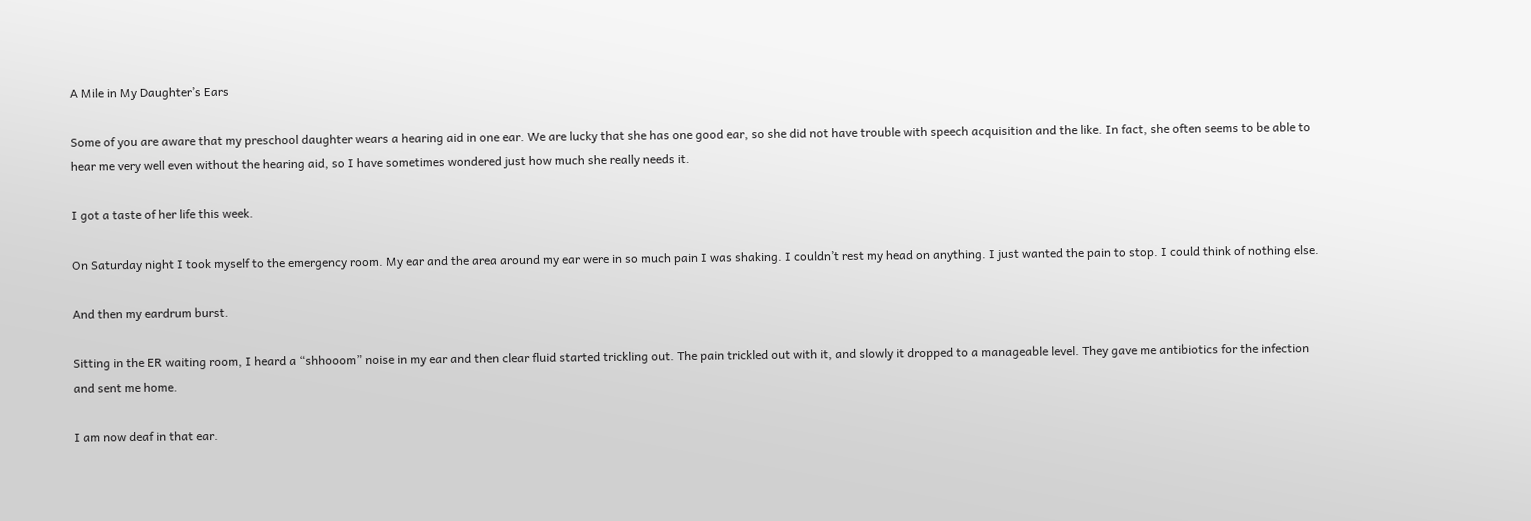A Mile in My Daughter’s Ears

Some of you are aware that my preschool daughter wears a hearing aid in one ear. We are lucky that she has one good ear, so she did not have trouble with speech acquisition and the like. In fact, she often seems to be able to hear me very well even without the hearing aid, so I have sometimes wondered just how much she really needs it.

I got a taste of her life this week.

On Saturday night I took myself to the emergency room. My ear and the area around my ear were in so much pain I was shaking. I couldn’t rest my head on anything. I just wanted the pain to stop. I could think of nothing else.

And then my eardrum burst.

Sitting in the ER waiting room, I heard a “shhooom” noise in my ear and then clear fluid started trickling out. The pain trickled out with it, and slowly it dropped to a manageable level. They gave me antibiotics for the infection and sent me home.

I am now deaf in that ear.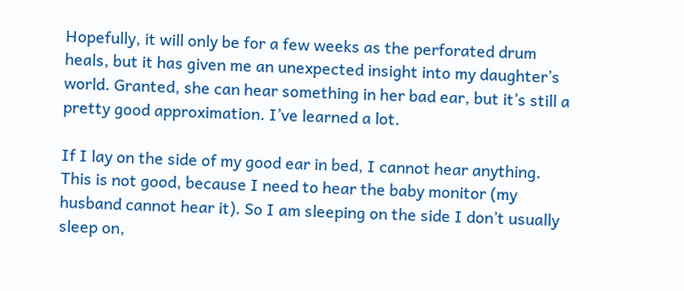Hopefully, it will only be for a few weeks as the perforated drum heals, but it has given me an unexpected insight into my daughter’s world. Granted, she can hear something in her bad ear, but it’s still a pretty good approximation. I’ve learned a lot.

If I lay on the side of my good ear in bed, I cannot hear anything. This is not good, because I need to hear the baby monitor (my husband cannot hear it). So I am sleeping on the side I don’t usually sleep on,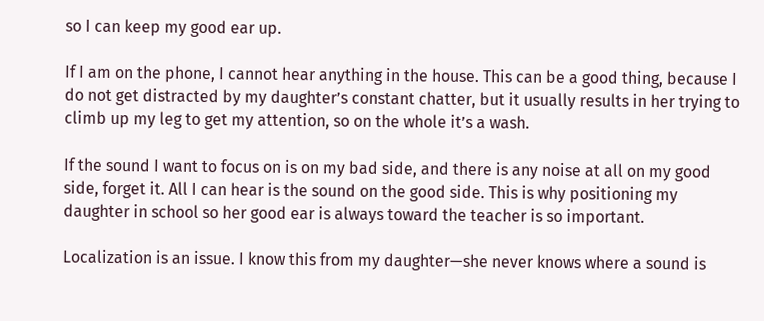so I can keep my good ear up.

If I am on the phone, I cannot hear anything in the house. This can be a good thing, because I do not get distracted by my daughter’s constant chatter, but it usually results in her trying to climb up my leg to get my attention, so on the whole it’s a wash.

If the sound I want to focus on is on my bad side, and there is any noise at all on my good side, forget it. All I can hear is the sound on the good side. This is why positioning my daughter in school so her good ear is always toward the teacher is so important.

Localization is an issue. I know this from my daughter—she never knows where a sound is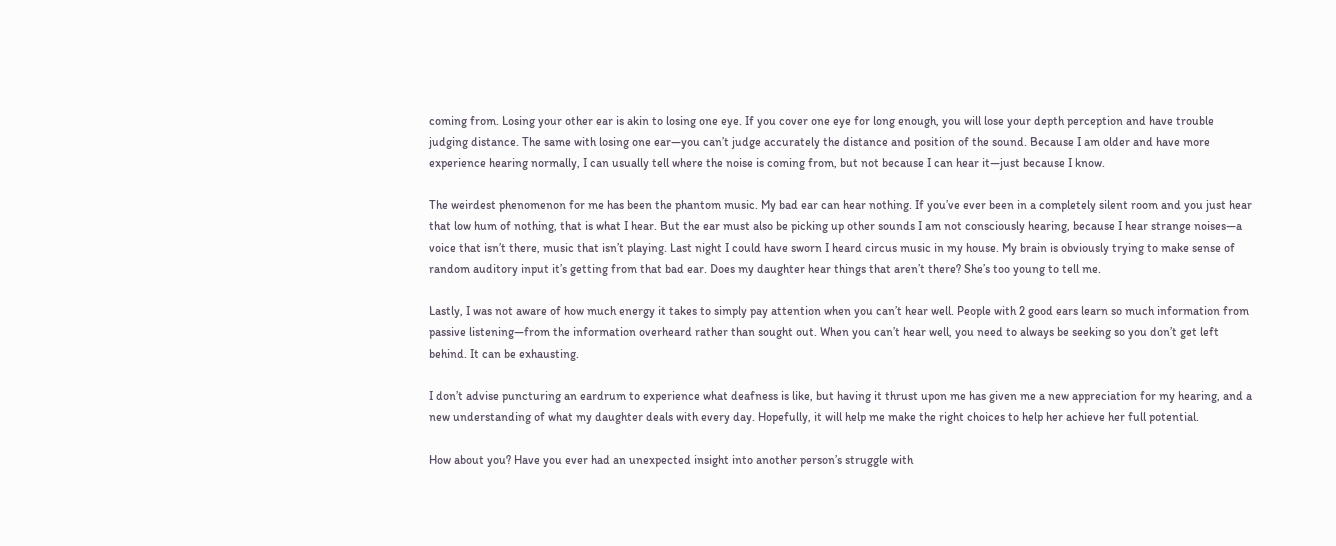coming from. Losing your other ear is akin to losing one eye. If you cover one eye for long enough, you will lose your depth perception and have trouble judging distance. The same with losing one ear—you can’t judge accurately the distance and position of the sound. Because I am older and have more experience hearing normally, I can usually tell where the noise is coming from, but not because I can hear it—just because I know.

The weirdest phenomenon for me has been the phantom music. My bad ear can hear nothing. If you’ve ever been in a completely silent room and you just hear that low hum of nothing, that is what I hear. But the ear must also be picking up other sounds I am not consciously hearing, because I hear strange noises—a voice that isn’t there, music that isn’t playing. Last night I could have sworn I heard circus music in my house. My brain is obviously trying to make sense of random auditory input it’s getting from that bad ear. Does my daughter hear things that aren’t there? She’s too young to tell me.

Lastly, I was not aware of how much energy it takes to simply pay attention when you can’t hear well. People with 2 good ears learn so much information from passive listening—from the information overheard rather than sought out. When you can’t hear well, you need to always be seeking so you don’t get left behind. It can be exhausting.

I don’t advise puncturing an eardrum to experience what deafness is like, but having it thrust upon me has given me a new appreciation for my hearing, and a new understanding of what my daughter deals with every day. Hopefully, it will help me make the right choices to help her achieve her full potential.

How about you? Have you ever had an unexpected insight into another person’s struggle with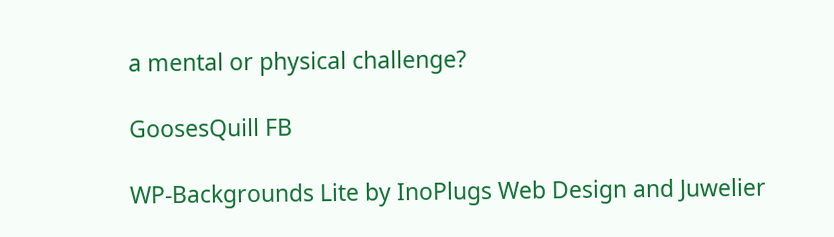a mental or physical challenge?

GoosesQuill FB

WP-Backgrounds Lite by InoPlugs Web Design and Juwelier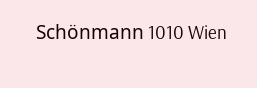Schönmann 1010 Wien